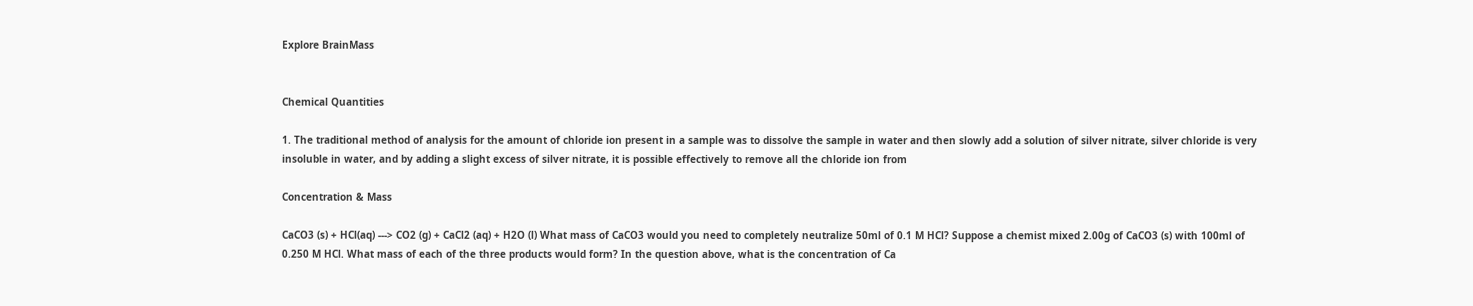Explore BrainMass


Chemical Quantities

1. The traditional method of analysis for the amount of chloride ion present in a sample was to dissolve the sample in water and then slowly add a solution of silver nitrate, silver chloride is very insoluble in water, and by adding a slight excess of silver nitrate, it is possible effectively to remove all the chloride ion from

Concentration & Mass

CaCO3 (s) + HCl(aq) ---> CO2 (g) + CaCl2 (aq) + H2O (l) What mass of CaCO3 would you need to completely neutralize 50ml of 0.1 M HCl? Suppose a chemist mixed 2.00g of CaCO3 (s) with 100ml of 0.250 M HCl. What mass of each of the three products would form? In the question above, what is the concentration of Ca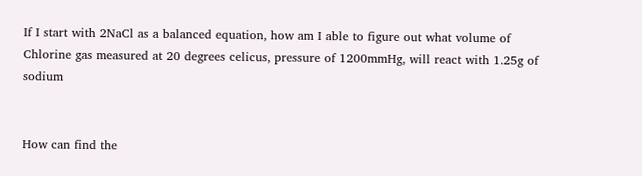If I start with 2NaCl as a balanced equation, how am I able to figure out what volume of Chlorine gas measured at 20 degrees celicus, pressure of 1200mmHg, will react with 1.25g of sodium


How can find the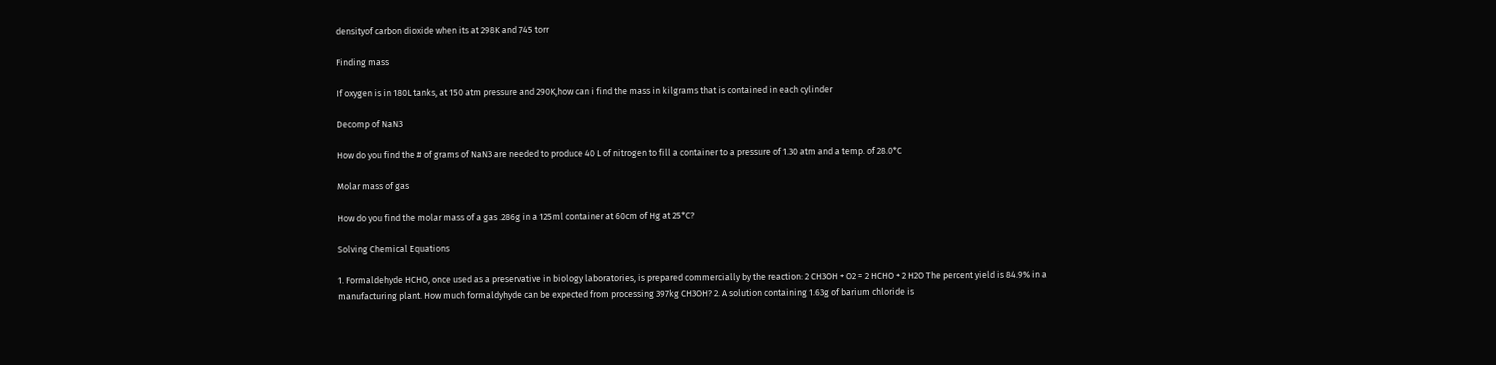densityof carbon dioxide when its at 298K and 745 torr

Finding mass

If oxygen is in 180L tanks, at 150 atm pressure and 290K,how can i find the mass in kilgrams that is contained in each cylinder

Decomp of NaN3

How do you find the # of grams of NaN3 are needed to produce 40 L of nitrogen to fill a container to a pressure of 1.30 atm and a temp. of 28.0*C

Molar mass of gas

How do you find the molar mass of a gas .286g in a 125ml container at 60cm of Hg at 25*C?

Solving Chemical Equations

1. Formaldehyde HCHO, once used as a preservative in biology laboratories, is prepared commercially by the reaction: 2 CH3OH + O2 = 2 HCHO + 2 H2O The percent yield is 84.9% in a manufacturing plant. How much formaldyhyde can be expected from processing 397kg CH3OH? 2. A solution containing 1.63g of barium chloride is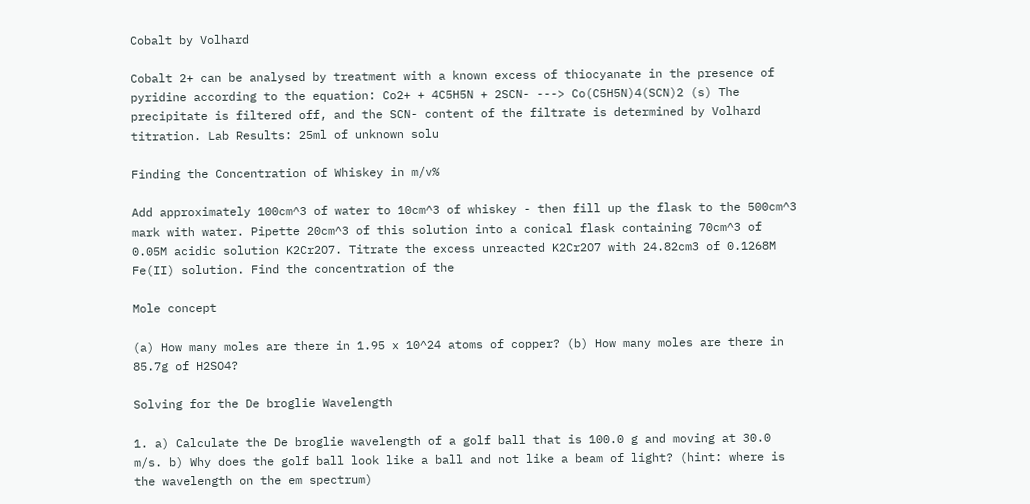Cobalt by Volhard

Cobalt 2+ can be analysed by treatment with a known excess of thiocyanate in the presence of pyridine according to the equation: Co2+ + 4C5H5N + 2SCN- ---> Co(C5H5N)4(SCN)2 (s) The precipitate is filtered off, and the SCN- content of the filtrate is determined by Volhard titration. Lab Results: 25ml of unknown solu

Finding the Concentration of Whiskey in m/v%

Add approximately 100cm^3 of water to 10cm^3 of whiskey - then fill up the flask to the 500cm^3 mark with water. Pipette 20cm^3 of this solution into a conical flask containing 70cm^3 of 0.05M acidic solution K2Cr2O7. Titrate the excess unreacted K2Cr2O7 with 24.82cm3 of 0.1268M Fe(II) solution. Find the concentration of the

Mole concept

(a) How many moles are there in 1.95 x 10^24 atoms of copper? (b) How many moles are there in 85.7g of H2SO4?

Solving for the De broglie Wavelength

1. a) Calculate the De broglie wavelength of a golf ball that is 100.0 g and moving at 30.0 m/s. b) Why does the golf ball look like a ball and not like a beam of light? (hint: where is the wavelength on the em spectrum)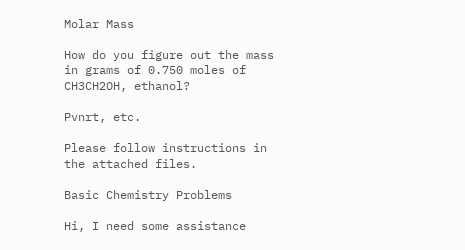Molar Mass

How do you figure out the mass in grams of 0.750 moles of CH3CH2OH, ethanol?

Pvnrt, etc.

Please follow instructions in the attached files.

Basic Chemistry Problems

Hi, I need some assistance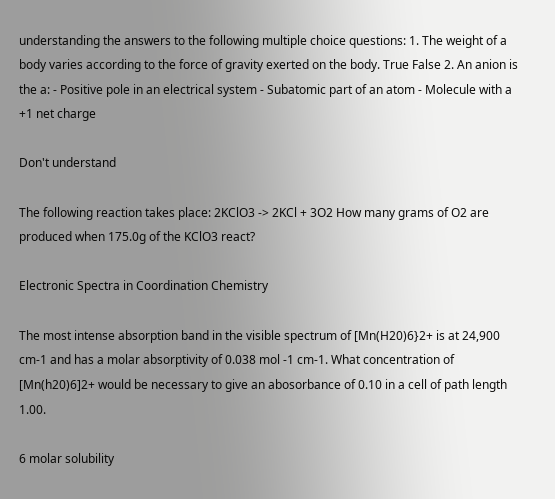understanding the answers to the following multiple choice questions: 1. The weight of a body varies according to the force of gravity exerted on the body. True False 2. An anion is the a: - Positive pole in an electrical system - Subatomic part of an atom - Molecule with a +1 net charge

Don't understand

The following reaction takes place: 2KClO3 -> 2KCl + 3O2 How many grams of O2 are produced when 175.0g of the KClO3 react?

Electronic Spectra in Coordination Chemistry

The most intense absorption band in the visible spectrum of [Mn(H20)6}2+ is at 24,900 cm-1 and has a molar absorptivity of 0.038 mol -1 cm-1. What concentration of [Mn(h20)6]2+ would be necessary to give an abosorbance of 0.10 in a cell of path length 1.00.

6 molar solubility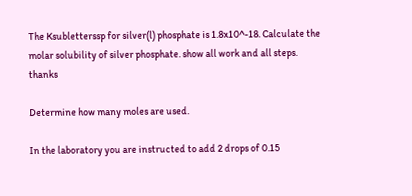The Ksubletterssp for silver(l) phosphate is 1.8x10^-18. Calculate the molar solubility of silver phosphate. show all work and all steps. thanks

Determine how many moles are used.

In the laboratory you are instructed to add 2 drops of 0.15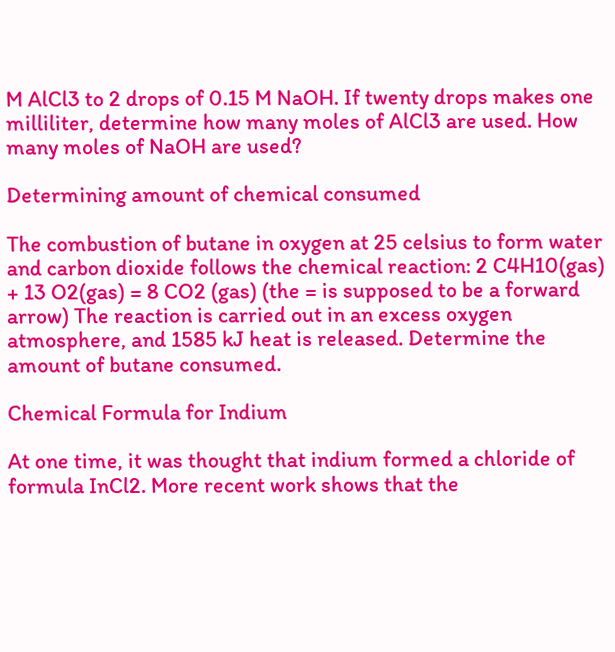M AlCl3 to 2 drops of 0.15 M NaOH. If twenty drops makes one milliliter, determine how many moles of AlCl3 are used. How many moles of NaOH are used?

Determining amount of chemical consumed

The combustion of butane in oxygen at 25 celsius to form water and carbon dioxide follows the chemical reaction: 2 C4H10(gas) + 13 O2(gas) = 8 CO2 (gas) (the = is supposed to be a forward arrow) The reaction is carried out in an excess oxygen atmosphere, and 1585 kJ heat is released. Determine the amount of butane consumed.

Chemical Formula for Indium

At one time, it was thought that indium formed a chloride of formula InCl2. More recent work shows that the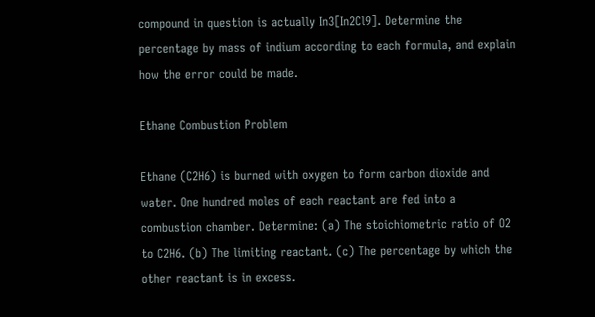compound in question is actually In3[In2Cl9]. Determine the percentage by mass of indium according to each formula, and explain how the error could be made.

Ethane Combustion Problem

Ethane (C2H6) is burned with oxygen to form carbon dioxide and water. One hundred moles of each reactant are fed into a combustion chamber. Determine: (a) The stoichiometric ratio of O2 to C2H6. (b) The limiting reactant. (c) The percentage by which the other reactant is in excess.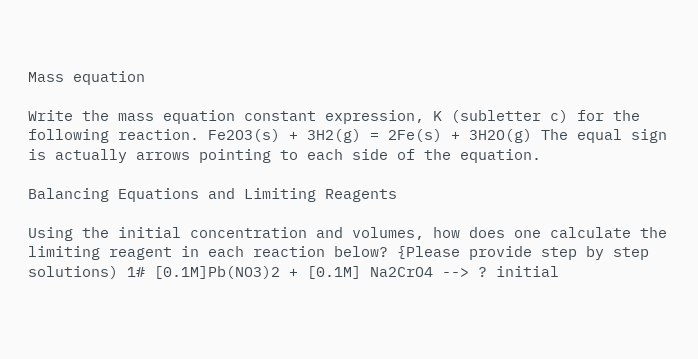Mass equation

Write the mass equation constant expression, K (subletter c) for the following reaction. Fe2O3(s) + 3H2(g) = 2Fe(s) + 3H2O(g) The equal sign is actually arrows pointing to each side of the equation.

Balancing Equations and Limiting Reagents

Using the initial concentration and volumes, how does one calculate the limiting reagent in each reaction below? {Please provide step by step solutions) 1# [0.1M]Pb(NO3)2 + [0.1M] Na2CrO4 --> ? initial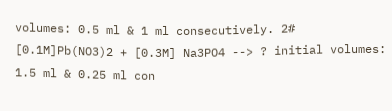volumes: 0.5 ml & 1 ml consecutively. 2# [0.1M]Pb(NO3)2 + [0.3M] Na3PO4 --> ? initial volumes: 1.5 ml & 0.25 ml con